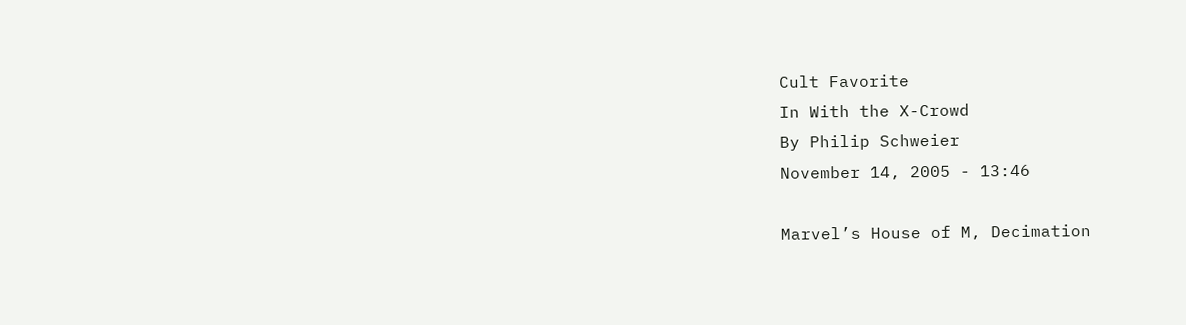Cult Favorite
In With the X-Crowd
By Philip Schweier
November 14, 2005 - 13:46

Marvel’s House of M, Decimation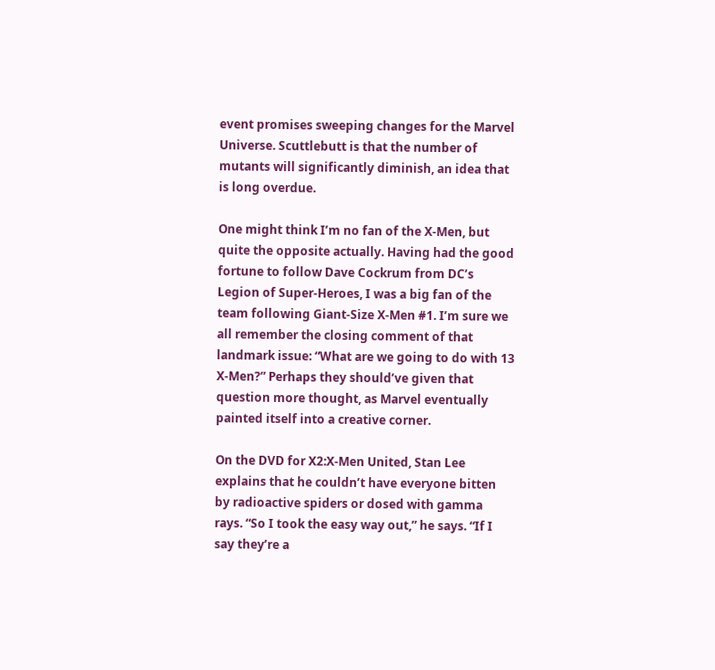event promises sweeping changes for the Marvel Universe. Scuttlebutt is that the number of mutants will significantly diminish, an idea that is long overdue.

One might think I’m no fan of the X-Men, but quite the opposite actually. Having had the good fortune to follow Dave Cockrum from DC’s Legion of Super-Heroes, I was a big fan of the team following Giant-Size X-Men #1. I’m sure we all remember the closing comment of that landmark issue: “What are we going to do with 13 X-Men?” Perhaps they should’ve given that question more thought, as Marvel eventually painted itself into a creative corner.

On the DVD for X2:X-Men United, Stan Lee explains that he couldn’t have everyone bitten by radioactive spiders or dosed with gamma rays. “So I took the easy way out,” he says. “If I say they’re a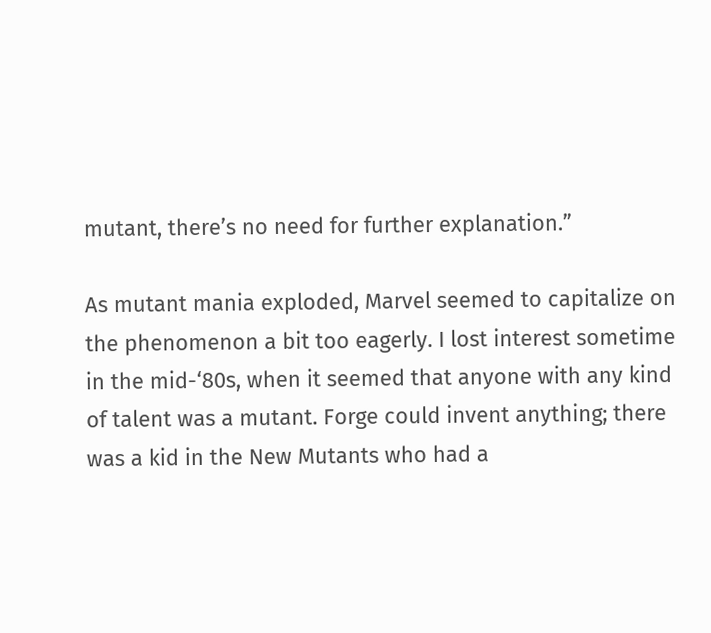mutant, there’s no need for further explanation.”

As mutant mania exploded, Marvel seemed to capitalize on the phenomenon a bit too eagerly. I lost interest sometime in the mid-‘80s, when it seemed that anyone with any kind of talent was a mutant. Forge could invent anything; there was a kid in the New Mutants who had a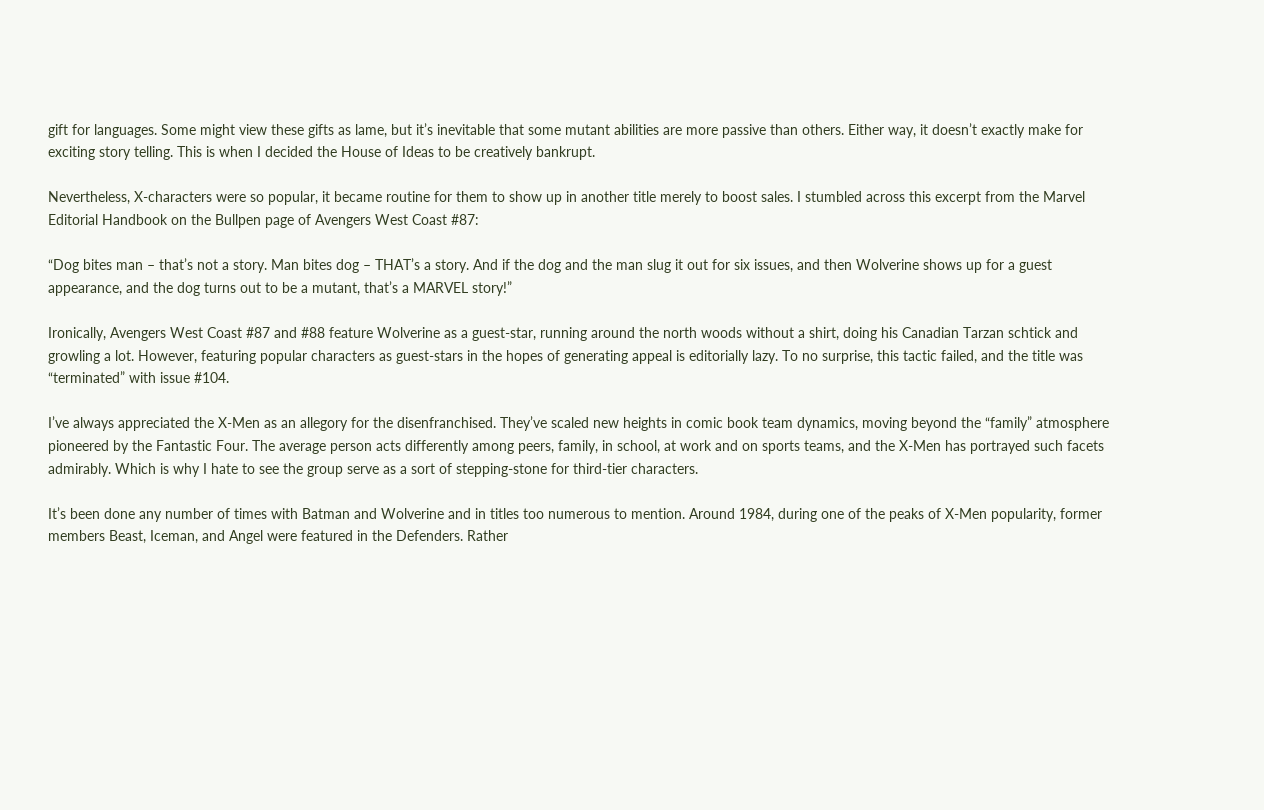gift for languages. Some might view these gifts as lame, but it’s inevitable that some mutant abilities are more passive than others. Either way, it doesn’t exactly make for exciting story telling. This is when I decided the House of Ideas to be creatively bankrupt.

Nevertheless, X-characters were so popular, it became routine for them to show up in another title merely to boost sales. I stumbled across this excerpt from the Marvel Editorial Handbook on the Bullpen page of Avengers West Coast #87:

“Dog bites man – that’s not a story. Man bites dog – THAT’s a story. And if the dog and the man slug it out for six issues, and then Wolverine shows up for a guest appearance, and the dog turns out to be a mutant, that’s a MARVEL story!”

Ironically, Avengers West Coast #87 and #88 feature Wolverine as a guest-star, running around the north woods without a shirt, doing his Canadian Tarzan schtick and growling a lot. However, featuring popular characters as guest-stars in the hopes of generating appeal is editorially lazy. To no surprise, this tactic failed, and the title was “terminated” with issue #104.

I’ve always appreciated the X-Men as an allegory for the disenfranchised. They’ve scaled new heights in comic book team dynamics, moving beyond the “family” atmosphere pioneered by the Fantastic Four. The average person acts differently among peers, family, in school, at work and on sports teams, and the X-Men has portrayed such facets admirably. Which is why I hate to see the group serve as a sort of stepping-stone for third-tier characters.

It’s been done any number of times with Batman and Wolverine and in titles too numerous to mention. Around 1984, during one of the peaks of X-Men popularity, former members Beast, Iceman, and Angel were featured in the Defenders. Rather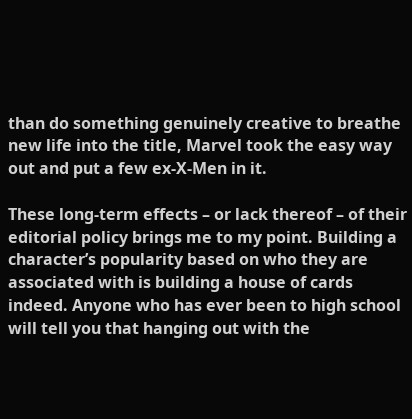than do something genuinely creative to breathe new life into the title, Marvel took the easy way out and put a few ex-X-Men in it.

These long-term effects – or lack thereof – of their editorial policy brings me to my point. Building a character’s popularity based on who they are associated with is building a house of cards indeed. Anyone who has ever been to high school will tell you that hanging out with the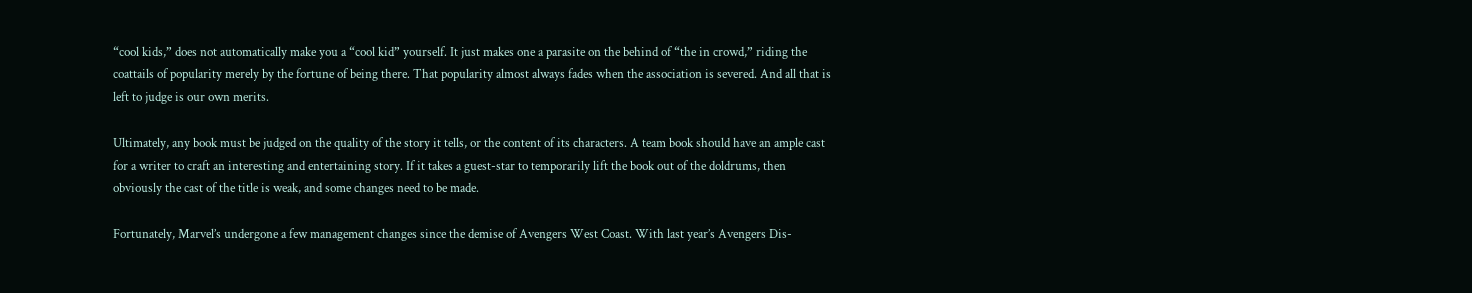“cool kids,” does not automatically make you a “cool kid” yourself. It just makes one a parasite on the behind of “the in crowd,” riding the coattails of popularity merely by the fortune of being there. That popularity almost always fades when the association is severed. And all that is left to judge is our own merits.

Ultimately, any book must be judged on the quality of the story it tells, or the content of its characters. A team book should have an ample cast for a writer to craft an interesting and entertaining story. If it takes a guest-star to temporarily lift the book out of the doldrums, then obviously the cast of the title is weak, and some changes need to be made.

Fortunately, Marvel’s undergone a few management changes since the demise of Avengers West Coast. With last year’s Avengers Dis-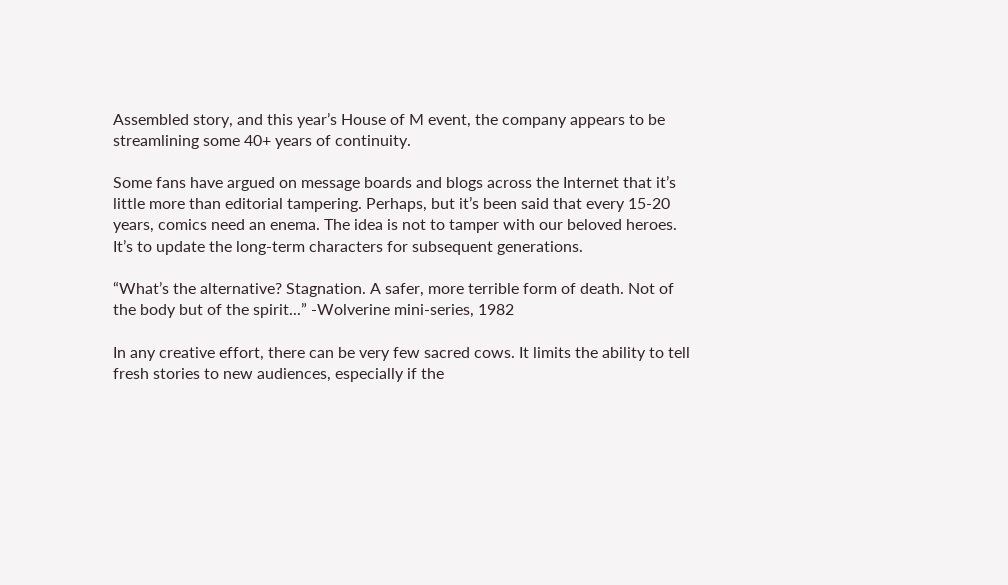Assembled story, and this year’s House of M event, the company appears to be streamlining some 40+ years of continuity.

Some fans have argued on message boards and blogs across the Internet that it’s little more than editorial tampering. Perhaps, but it’s been said that every 15-20 years, comics need an enema. The idea is not to tamper with our beloved heroes. It’s to update the long-term characters for subsequent generations.

“What’s the alternative? Stagnation. A safer, more terrible form of death. Not of the body but of the spirit...” -Wolverine mini-series, 1982

In any creative effort, there can be very few sacred cows. It limits the ability to tell fresh stories to new audiences, especially if the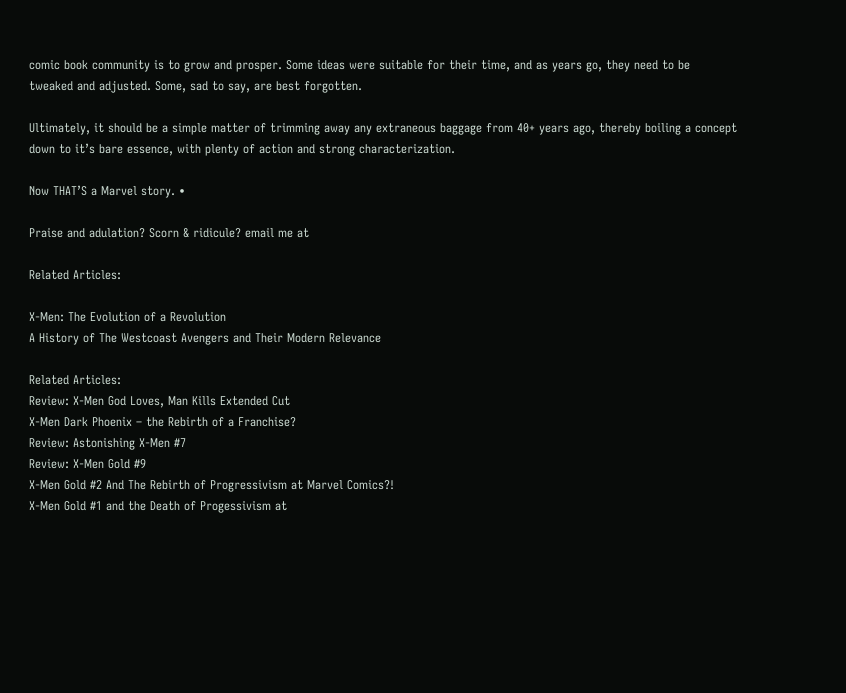comic book community is to grow and prosper. Some ideas were suitable for their time, and as years go, they need to be tweaked and adjusted. Some, sad to say, are best forgotten.

Ultimately, it should be a simple matter of trimming away any extraneous baggage from 40+ years ago, thereby boiling a concept down to it’s bare essence, with plenty of action and strong characterization.

Now THAT’S a Marvel story. •

Praise and adulation? Scorn & ridicule? email me at

Related Articles:

X-Men: The Evolution of a Revolution
A History of The Westcoast Avengers and Their Modern Relevance

Related Articles:
Review: X-Men God Loves, Man Kills Extended Cut
X-Men Dark Phoenix – the Rebirth of a Franchise?
Review: Astonishing X-Men #7
Review: X-Men Gold #9
X-Men Gold #2 And The Rebirth of Progressivism at Marvel Comics?!
X-Men Gold #1 and the Death of Progessivism at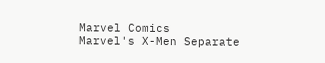Marvel Comics
Marvel's X-Men Separate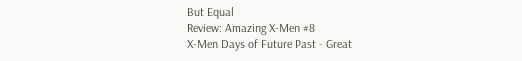But Equal
Review: Amazing X-Men #8
X-Men Days of Future Past - Great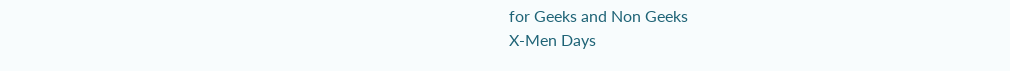for Geeks and Non Geeks
X-Men Days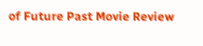of Future Past Movie Review